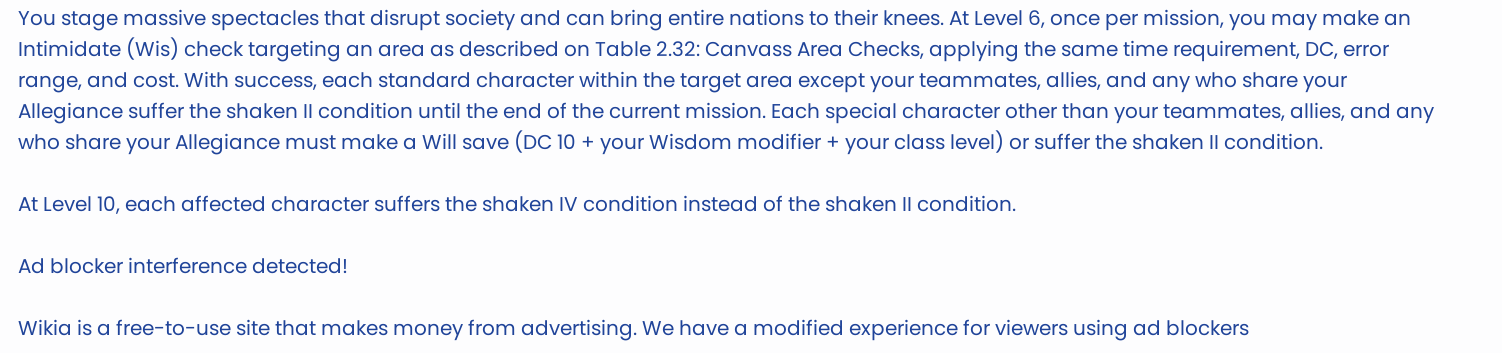You stage massive spectacles that disrupt society and can bring entire nations to their knees. At Level 6, once per mission, you may make an Intimidate (Wis) check targeting an area as described on Table 2.32: Canvass Area Checks, applying the same time requirement, DC, error range, and cost. With success, each standard character within the target area except your teammates, allies, and any who share your Allegiance suffer the shaken II condition until the end of the current mission. Each special character other than your teammates, allies, and any who share your Allegiance must make a Will save (DC 10 + your Wisdom modifier + your class level) or suffer the shaken II condition.

At Level 10, each affected character suffers the shaken IV condition instead of the shaken II condition.

Ad blocker interference detected!

Wikia is a free-to-use site that makes money from advertising. We have a modified experience for viewers using ad blockers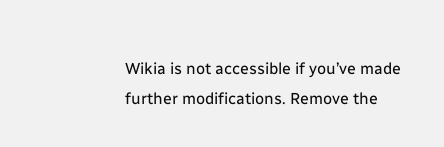Wikia is not accessible if you’ve made further modifications. Remove the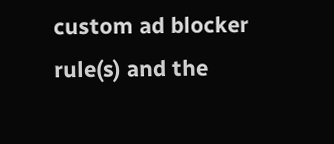custom ad blocker rule(s) and the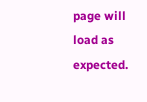page will load as expected.